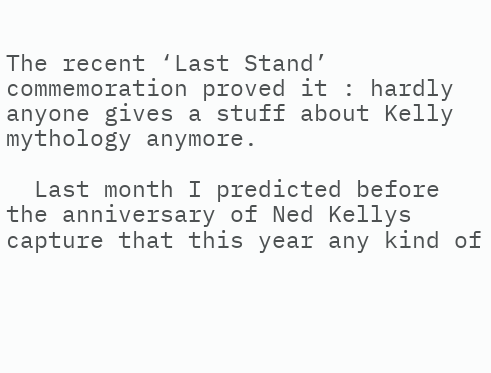The recent ‘Last Stand’ commemoration proved it : hardly anyone gives a stuff about Kelly mythology anymore.

  Last month I predicted before the anniversary of Ned Kellys capture that this year any kind of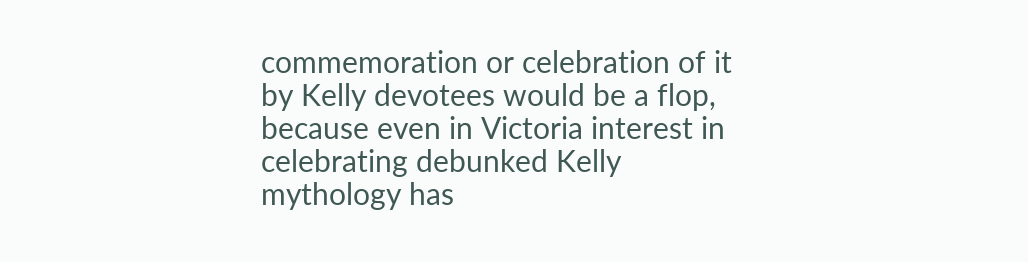commemoration or celebration of it by Kelly devotees would be a flop, because even in Victoria interest in celebrating debunked Kelly mythology has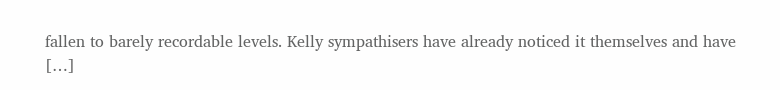fallen to barely recordable levels. Kelly sympathisers have already noticed it themselves and have […]